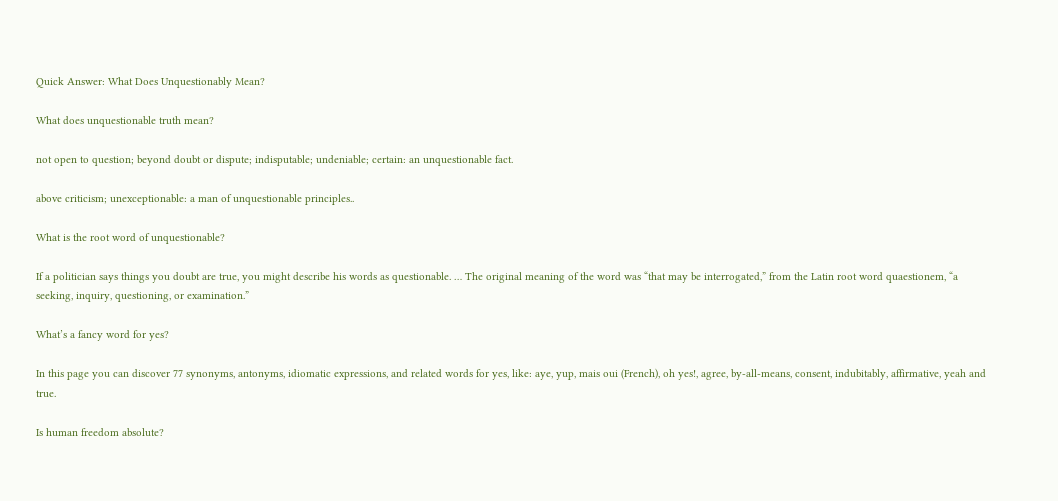Quick Answer: What Does Unquestionably Mean?

What does unquestionable truth mean?

not open to question; beyond doubt or dispute; indisputable; undeniable; certain: an unquestionable fact.

above criticism; unexceptionable: a man of unquestionable principles..

What is the root word of unquestionable?

If a politician says things you doubt are true, you might describe his words as questionable. … The original meaning of the word was “that may be interrogated,” from the Latin root word quaestionem, “a seeking, inquiry, questioning, or examination.”

What’s a fancy word for yes?

In this page you can discover 77 synonyms, antonyms, idiomatic expressions, and related words for yes, like: aye, yup, mais oui (French), oh yes!, agree, by-all-means, consent, indubitably, affirmative, yeah and true.

Is human freedom absolute?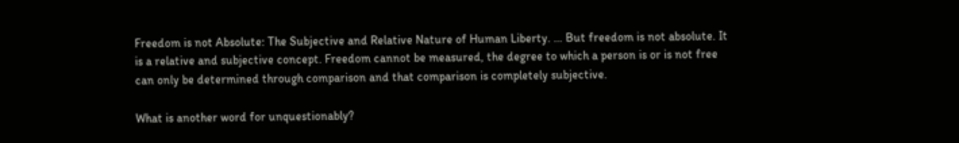Freedom is not Absolute: The Subjective and Relative Nature of Human Liberty. … But freedom is not absolute. It is a relative and subjective concept. Freedom cannot be measured, the degree to which a person is or is not free can only be determined through comparison and that comparison is completely subjective.

What is another word for unquestionably?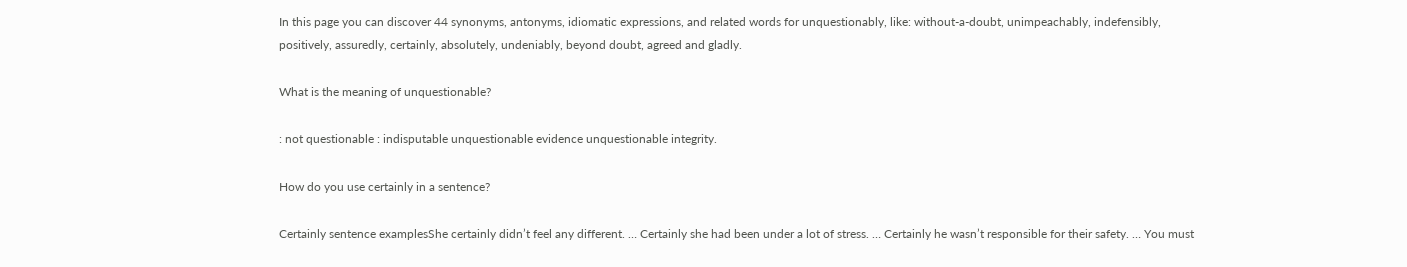In this page you can discover 44 synonyms, antonyms, idiomatic expressions, and related words for unquestionably, like: without-a-doubt, unimpeachably, indefensibly, positively, assuredly, certainly, absolutely, undeniably, beyond doubt, agreed and gladly.

What is the meaning of unquestionable?

: not questionable : indisputable unquestionable evidence unquestionable integrity.

How do you use certainly in a sentence?

Certainly sentence examplesShe certainly didn’t feel any different. … Certainly she had been under a lot of stress. … Certainly he wasn’t responsible for their safety. … You must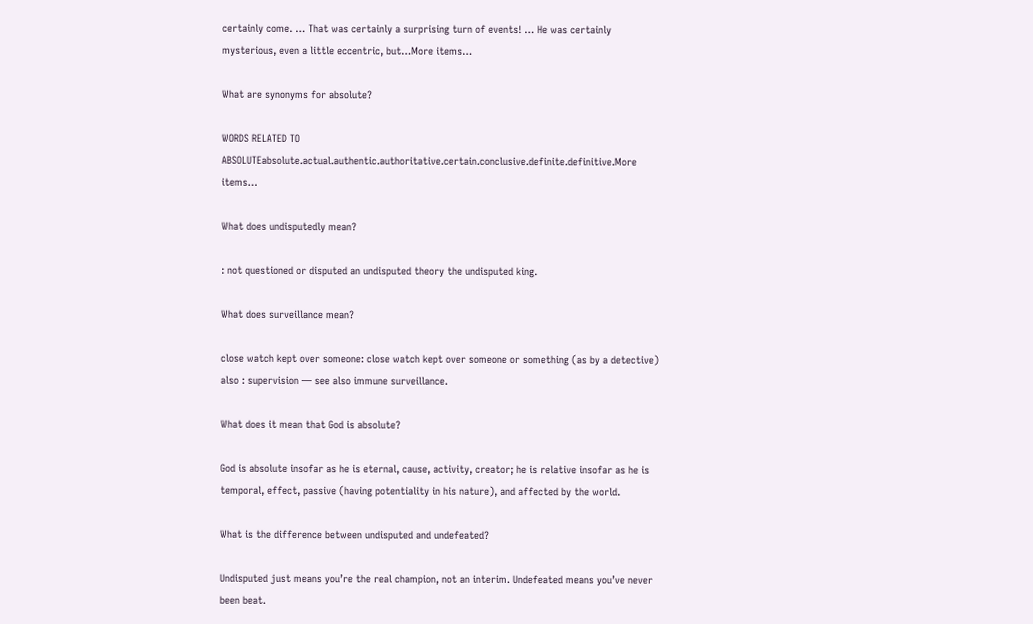certainly come. … That was certainly a surprising turn of events! … He was certainly mysterious, even a little eccentric, but…More items…

What are synonyms for absolute?

WORDS RELATED TO ABSOLUTEabsolute.actual.authentic.authoritative.certain.conclusive.definite.definitive.More items…

What does undisputedly mean?

: not questioned or disputed an undisputed theory the undisputed king.

What does surveillance mean?

close watch kept over someone: close watch kept over someone or something (as by a detective) also : supervision — see also immune surveillance.

What does it mean that God is absolute?

God is absolute insofar as he is eternal, cause, activity, creator; he is relative insofar as he is temporal, effect, passive (having potentiality in his nature), and affected by the world.

What is the difference between undisputed and undefeated?

Undisputed just means you’re the real champion, not an interim. Undefeated means you’ve never been beat.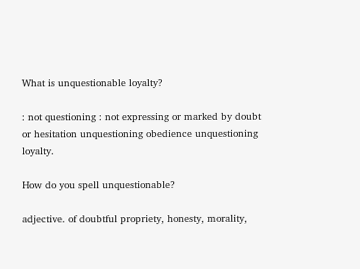What is unquestionable loyalty?

: not questioning : not expressing or marked by doubt or hesitation unquestioning obedience unquestioning loyalty.

How do you spell unquestionable?

adjective. of doubtful propriety, honesty, morality,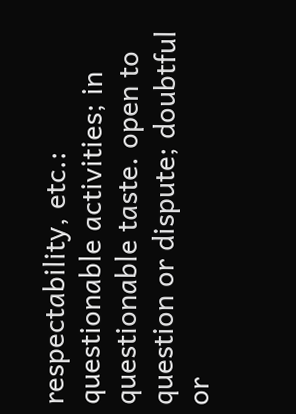respectability, etc.: questionable activities; in questionable taste. open to question or dispute; doubtful or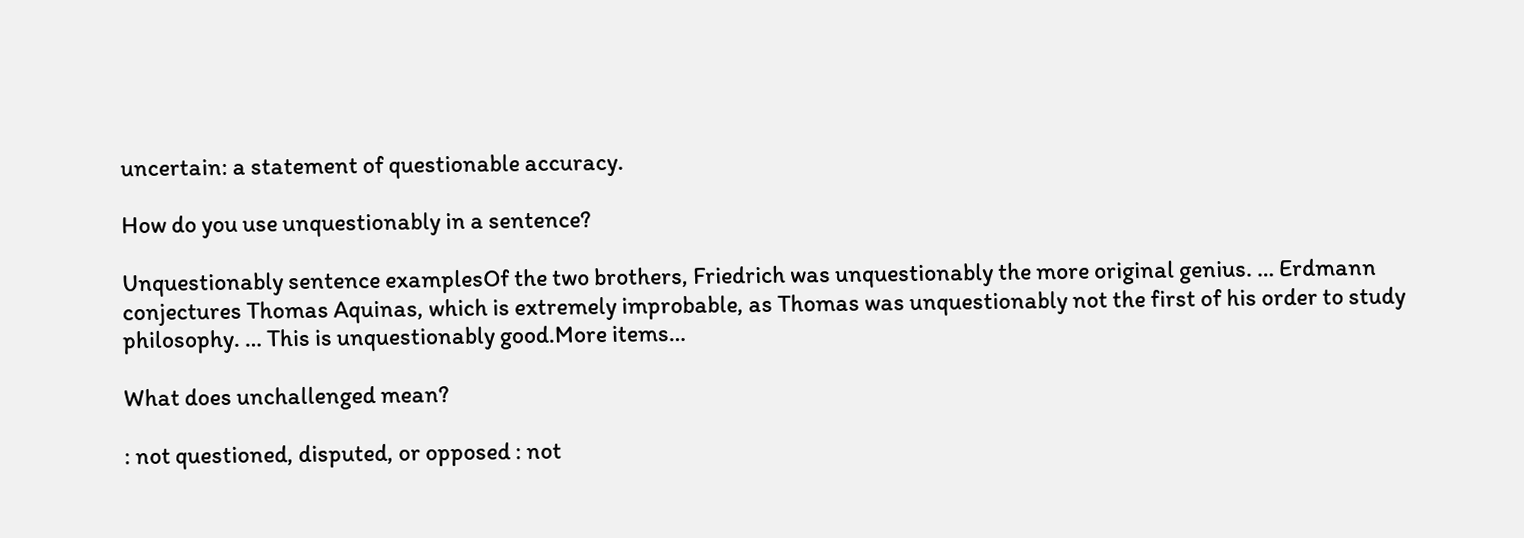uncertain: a statement of questionable accuracy.

How do you use unquestionably in a sentence?

Unquestionably sentence examplesOf the two brothers, Friedrich was unquestionably the more original genius. … Erdmann conjectures Thomas Aquinas, which is extremely improbable, as Thomas was unquestionably not the first of his order to study philosophy. … This is unquestionably good.More items…

What does unchallenged mean?

: not questioned, disputed, or opposed : not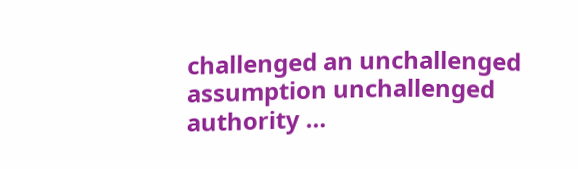challenged an unchallenged assumption unchallenged authority …